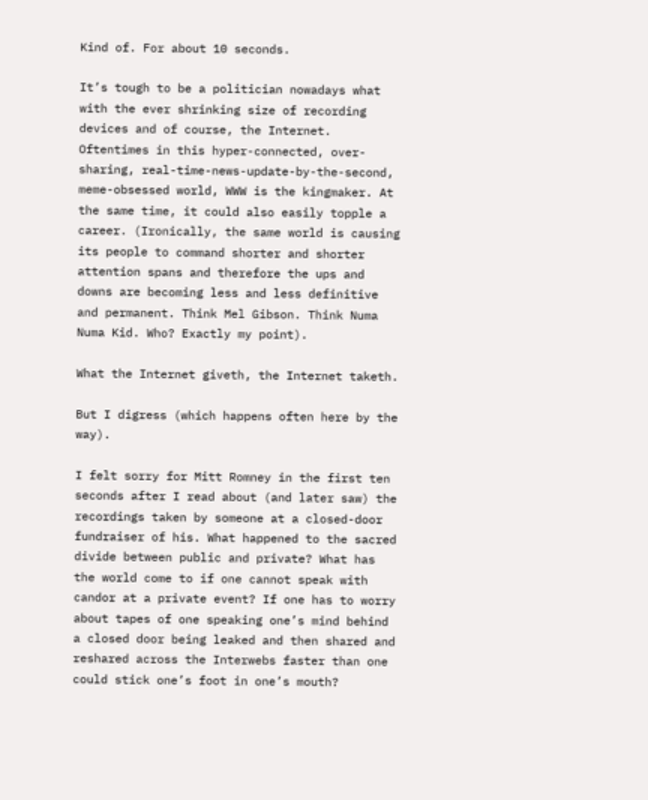Kind of. For about 10 seconds.

It’s tough to be a politician nowadays what with the ever shrinking size of recording devices and of course, the Internet. Oftentimes in this hyper-connected, over-sharing, real-time-news-update-by-the-second, meme-obsessed world, WWW is the kingmaker. At the same time, it could also easily topple a career. (Ironically, the same world is causing its people to command shorter and shorter attention spans and therefore the ups and downs are becoming less and less definitive and permanent. Think Mel Gibson. Think Numa Numa Kid. Who? Exactly my point).

What the Internet giveth, the Internet taketh.

But I digress (which happens often here by the way).

I felt sorry for Mitt Romney in the first ten seconds after I read about (and later saw) the recordings taken by someone at a closed-door fundraiser of his. What happened to the sacred divide between public and private? What has the world come to if one cannot speak with candor at a private event? If one has to worry about tapes of one speaking one’s mind behind a closed door being leaked and then shared and reshared across the Interwebs faster than one could stick one’s foot in one’s mouth?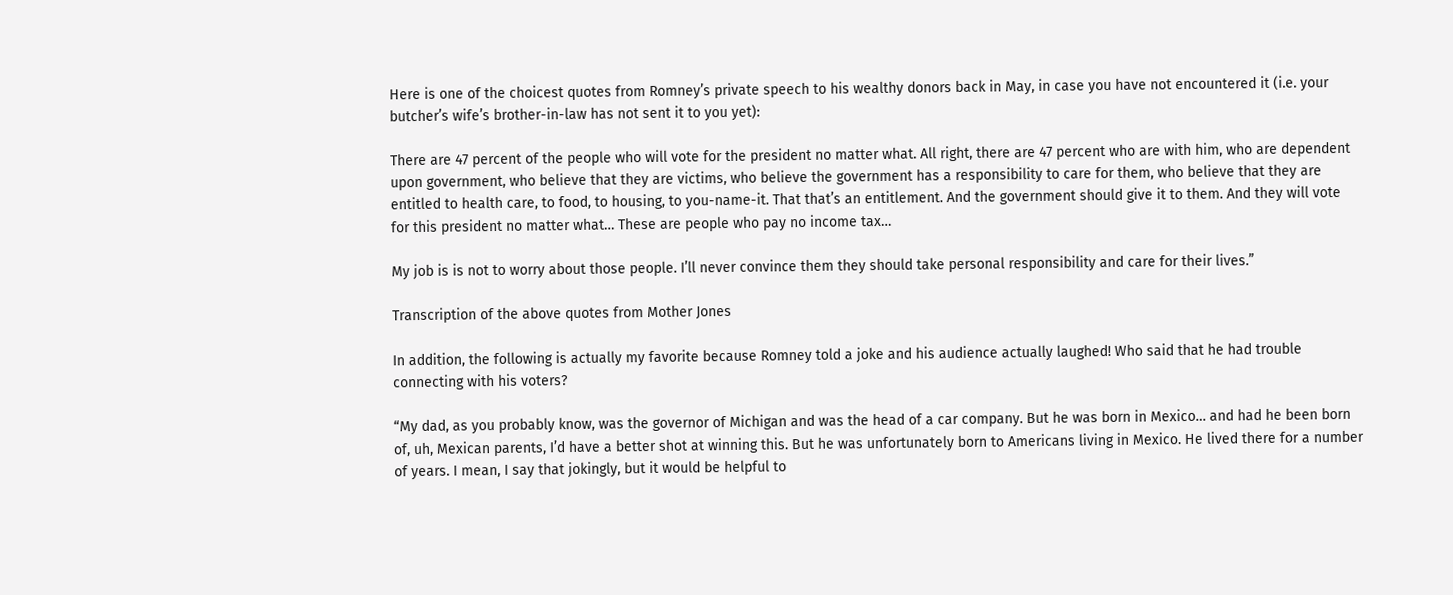Here is one of the choicest quotes from Romney’s private speech to his wealthy donors back in May, in case you have not encountered it (i.e. your butcher’s wife’s brother-in-law has not sent it to you yet):

There are 47 percent of the people who will vote for the president no matter what. All right, there are 47 percent who are with him, who are dependent upon government, who believe that they are victims, who believe the government has a responsibility to care for them, who believe that they are entitled to health care, to food, to housing, to you-name-it. That that’s an entitlement. And the government should give it to them. And they will vote for this president no matter what… These are people who pay no income tax…

My job is is not to worry about those people. I’ll never convince them they should take personal responsibility and care for their lives.”

Transcription of the above quotes from Mother Jones

In addition, the following is actually my favorite because Romney told a joke and his audience actually laughed! Who said that he had trouble connecting with his voters?

“My dad, as you probably know, was the governor of Michigan and was the head of a car company. But he was born in Mexico… and had he been born of, uh, Mexican parents, I’d have a better shot at winning this. But he was unfortunately born to Americans living in Mexico. He lived there for a number of years. I mean, I say that jokingly, but it would be helpful to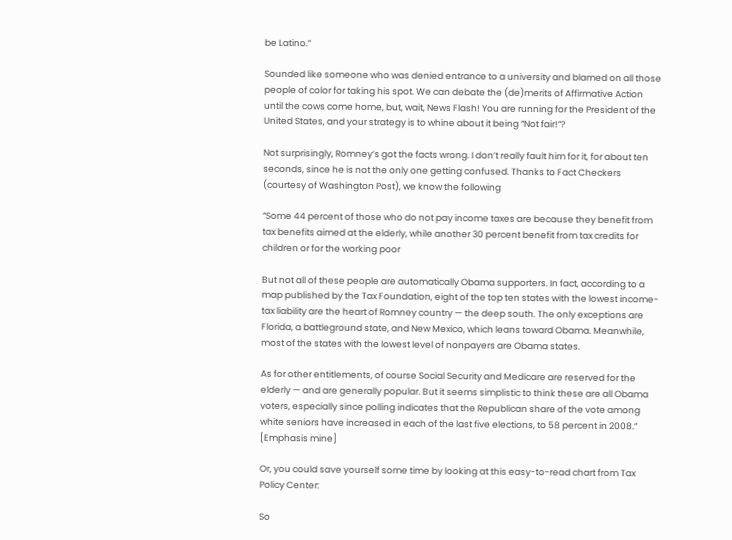be Latino.”

Sounded like someone who was denied entrance to a university and blamed on all those people of color for taking his spot. We can debate the (de)merits of Affirmative Action until the cows come home, but, wait, News Flash! You are running for the President of the United States, and your strategy is to whine about it being “Not fair!”?

Not surprisingly, Romney’s got the facts wrong. I don’t really fault him for it, for about ten seconds, since he is not the only one getting confused. Thanks to Fact Checkers (courtesy of Washington Post), we know the following

“Some 44 percent of those who do not pay income taxes are because they benefit from tax benefits aimed at the elderly, while another 30 percent benefit from tax credits for children or for the working poor

But not all of these people are automatically Obama supporters. In fact, according to a map published by the Tax Foundation, eight of the top ten states with the lowest income-tax liability are the heart of Romney country — the deep south. The only exceptions are Florida, a battleground state, and New Mexico, which leans toward Obama. Meanwhile, most of the states with the lowest level of nonpayers are Obama states.

As for other entitlements, of course Social Security and Medicare are reserved for the elderly — and are generally popular. But it seems simplistic to think these are all Obama voters, especially since polling indicates that the Republican share of the vote among white seniors have increased in each of the last five elections, to 58 percent in 2008.” [Emphasis mine]

Or, you could save yourself some time by looking at this easy-to-read chart from Tax Policy Center:

So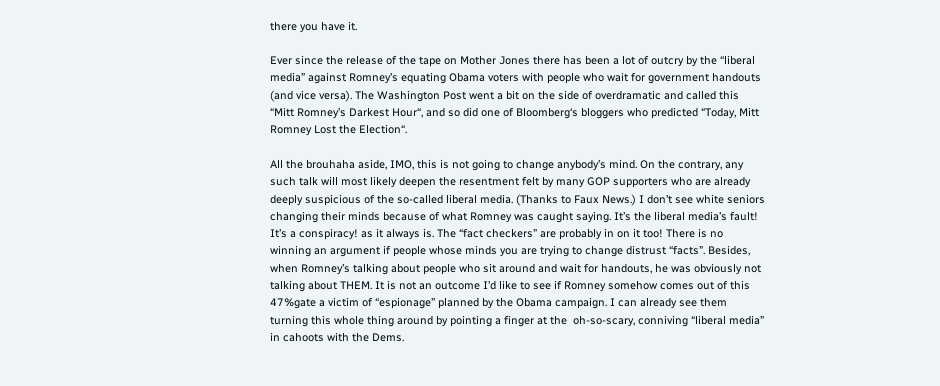there you have it.

Ever since the release of the tape on Mother Jones there has been a lot of outcry by the “liberal media” against Romney’s equating Obama voters with people who wait for government handouts (and vice versa). The Washington Post went a bit on the side of overdramatic and called this “Mitt Romney’s Darkest Hour“, and so did one of Bloomberg‘s bloggers who predicted “Today, Mitt Romney Lost the Election“.

All the brouhaha aside, IMO, this is not going to change anybody’s mind. On the contrary, any such talk will most likely deepen the resentment felt by many GOP supporters who are already deeply suspicious of the so-called liberal media. (Thanks to Faux News.) I don’t see white seniors changing their minds because of what Romney was caught saying. It’s the liberal media’s fault! It’s a conspiracy! as it always is. The “fact checkers” are probably in on it too! There is no winning an argument if people whose minds you are trying to change distrust “facts”. Besides, when Romney’s talking about people who sit around and wait for handouts, he was obviously not talking about THEM. It is not an outcome I’d like to see if Romney somehow comes out of this 47%gate a victim of “espionage” planned by the Obama campaign. I can already see them turning this whole thing around by pointing a finger at the  oh-so-scary, conniving “liberal media” in cahoots with the Dems.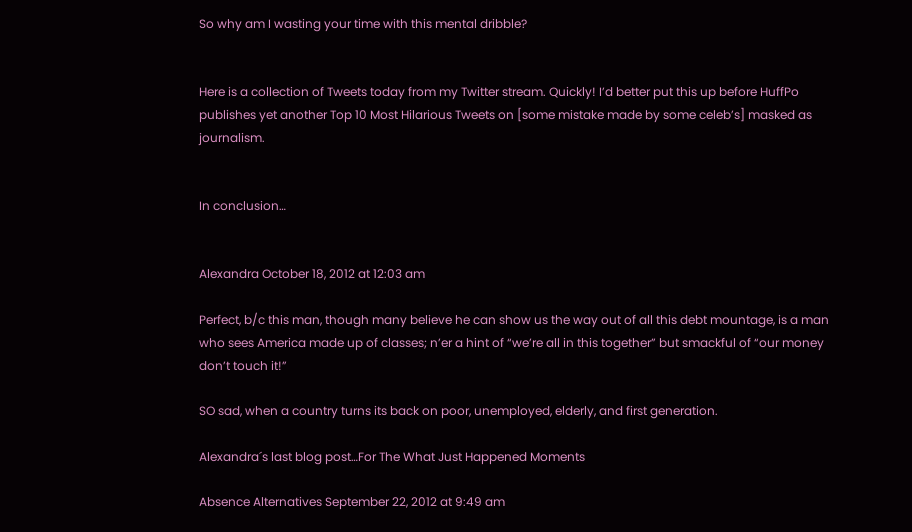So why am I wasting your time with this mental dribble?


Here is a collection of Tweets today from my Twitter stream. Quickly! I’d better put this up before HuffPo publishes yet another Top 10 Most Hilarious Tweets on [some mistake made by some celeb’s] masked as journalism.


In conclusion…


Alexandra October 18, 2012 at 12:03 am

Perfect, b/c this man, though many believe he can show us the way out of all this debt mountage, is a man who sees America made up of classes; n’er a hint of “we’re all in this together” but smackful of “our money don’t touch it!”

SO sad, when a country turns its back on poor, unemployed, elderly, and first generation.

Alexandra´s last blog post…For The What Just Happened Moments

Absence Alternatives September 22, 2012 at 9:49 am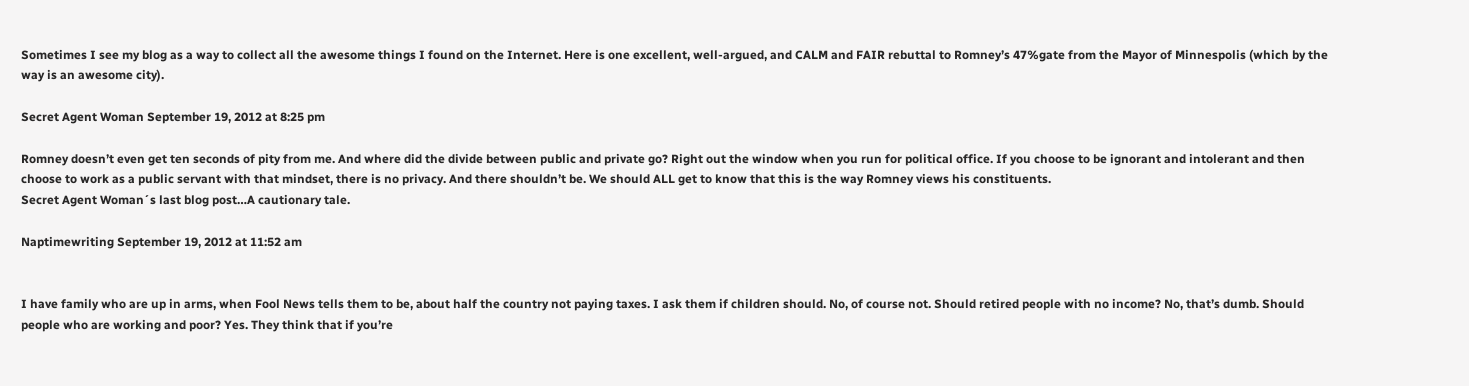Sometimes I see my blog as a way to collect all the awesome things I found on the Internet. Here is one excellent, well-argued, and CALM and FAIR rebuttal to Romney’s 47%gate from the Mayor of Minnespolis (which by the way is an awesome city).

Secret Agent Woman September 19, 2012 at 8:25 pm

Romney doesn’t even get ten seconds of pity from me. And where did the divide between public and private go? Right out the window when you run for political office. If you choose to be ignorant and intolerant and then choose to work as a public servant with that mindset, there is no privacy. And there shouldn’t be. We should ALL get to know that this is the way Romney views his constituents.
Secret Agent Woman´s last blog post…A cautionary tale.

Naptimewriting September 19, 2012 at 11:52 am


I have family who are up in arms, when Fool News tells them to be, about half the country not paying taxes. I ask them if children should. No, of course not. Should retired people with no income? No, that’s dumb. Should people who are working and poor? Yes. They think that if you’re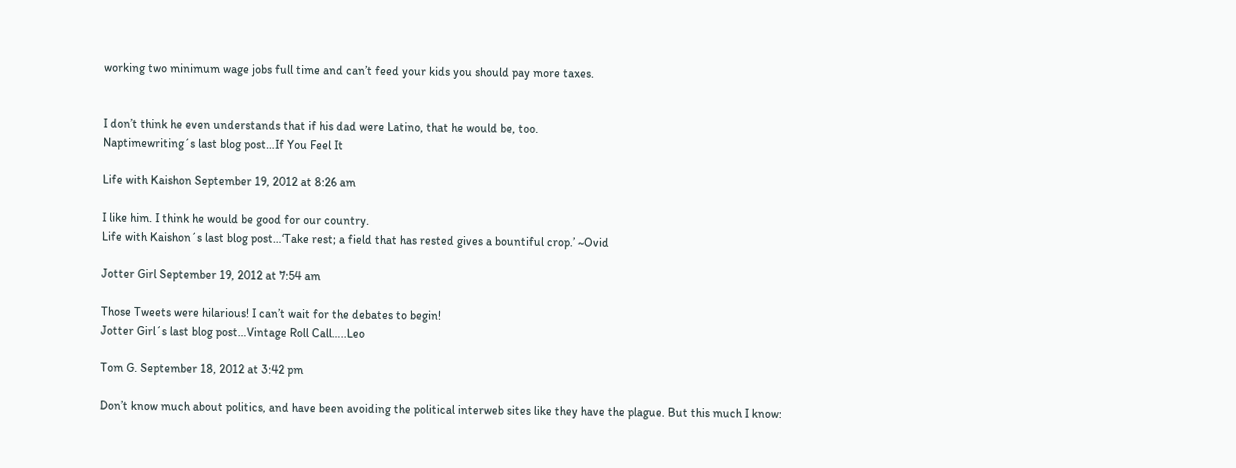working two minimum wage jobs full time and can’t feed your kids you should pay more taxes.


I don’t think he even understands that if his dad were Latino, that he would be, too.
Naptimewriting´s last blog post…If You Feel It

Life with Kaishon September 19, 2012 at 8:26 am

I like him. I think he would be good for our country.
Life with Kaishon´s last blog post…‘Take rest; a field that has rested gives a bountiful crop.’ ~Ovid

Jotter Girl September 19, 2012 at 7:54 am

Those Tweets were hilarious! I can’t wait for the debates to begin!
Jotter Girl´s last blog post…Vintage Roll Call…..Leo

Tom G. September 18, 2012 at 3:42 pm

Don’t know much about politics, and have been avoiding the political interweb sites like they have the plague. But this much I know: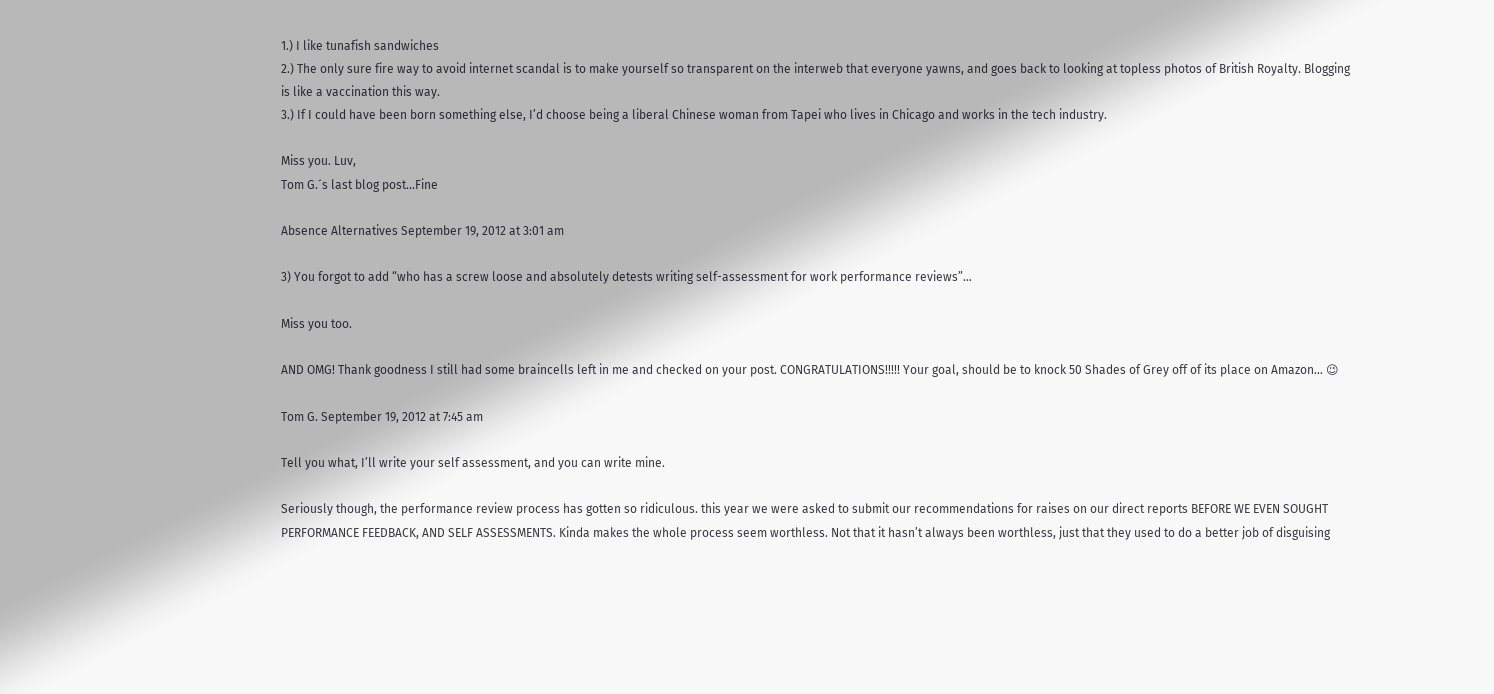1.) I like tunafish sandwiches
2.) The only sure fire way to avoid internet scandal is to make yourself so transparent on the interweb that everyone yawns, and goes back to looking at topless photos of British Royalty. Blogging is like a vaccination this way.
3.) If I could have been born something else, I’d choose being a liberal Chinese woman from Tapei who lives in Chicago and works in the tech industry.

Miss you. Luv,
Tom G.´s last blog post…Fine

Absence Alternatives September 19, 2012 at 3:01 am

3) You forgot to add “who has a screw loose and absolutely detests writing self-assessment for work performance reviews”…

Miss you too.

AND OMG! Thank goodness I still had some braincells left in me and checked on your post. CONGRATULATIONS!!!!! Your goal, should be to knock 50 Shades of Grey off of its place on Amazon… 😉

Tom G. September 19, 2012 at 7:45 am

Tell you what, I’ll write your self assessment, and you can write mine.

Seriously though, the performance review process has gotten so ridiculous. this year we were asked to submit our recommendations for raises on our direct reports BEFORE WE EVEN SOUGHT PERFORMANCE FEEDBACK, AND SELF ASSESSMENTS. Kinda makes the whole process seem worthless. Not that it hasn’t always been worthless, just that they used to do a better job of disguising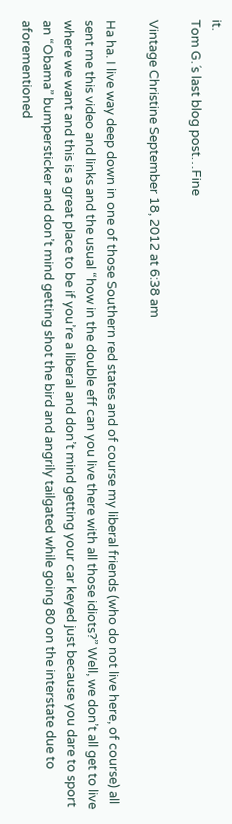it.
Tom G.´s last blog post…Fine

Vintage Christine September 18, 2012 at 6:38 am

Ha ha. I live way deep down in one of those Southern red states and of course my liberal friends (who do not live here, of course) all sent me this video and links and the usual “how in the double eff can you live there with all those idiots?” Well, we don’t all get to live where we want and this is a great place to be if you’re a liberal and don’t mind getting your car keyed just because you dare to sport an “Obama” bumpersticker and don’t mind getting shot the bird and angrily tailgated while going 80 on the interstate due to aforementioned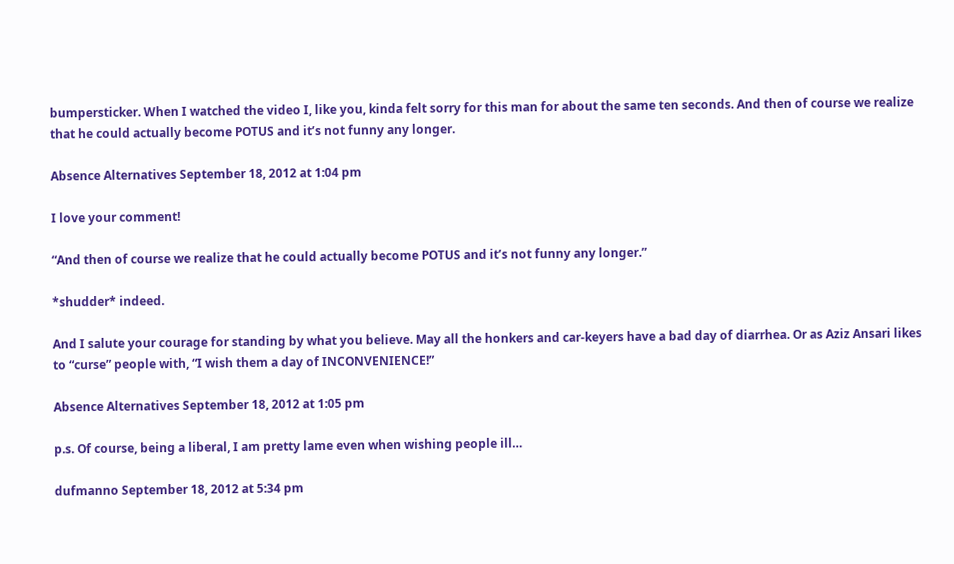bumpersticker. When I watched the video I, like you, kinda felt sorry for this man for about the same ten seconds. And then of course we realize that he could actually become POTUS and it’s not funny any longer.

Absence Alternatives September 18, 2012 at 1:04 pm

I love your comment!

“And then of course we realize that he could actually become POTUS and it’s not funny any longer.”

*shudder* indeed.

And I salute your courage for standing by what you believe. May all the honkers and car-keyers have a bad day of diarrhea. Or as Aziz Ansari likes to “curse” people with, “I wish them a day of INCONVENIENCE!”

Absence Alternatives September 18, 2012 at 1:05 pm

p.s. Of course, being a liberal, I am pretty lame even when wishing people ill…

dufmanno September 18, 2012 at 5:34 pm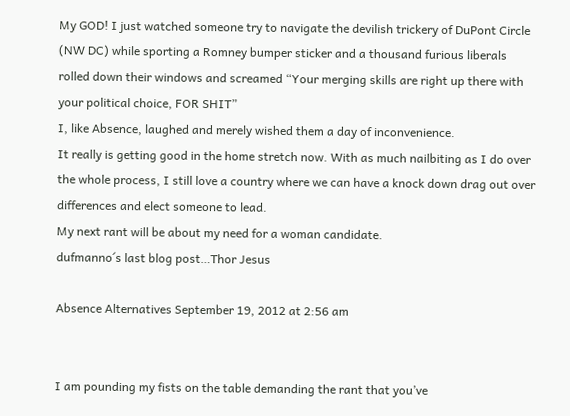My GOD! I just watched someone try to navigate the devilish trickery of DuPont Circle (NW DC) while sporting a Romney bumper sticker and a thousand furious liberals rolled down their windows and screamed “Your merging skills are right up there with your political choice, FOR SHIT”
I, like Absence, laughed and merely wished them a day of inconvenience.
It really is getting good in the home stretch now. With as much nailbiting as I do over the whole process, I still love a country where we can have a knock down drag out over differences and elect someone to lead.
My next rant will be about my need for a woman candidate.
dufmanno´s last blog post…Thor Jesus

Absence Alternatives September 19, 2012 at 2:56 am


I am pounding my fists on the table demanding the rant that you’ve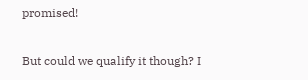promised!

But could we qualify it though? I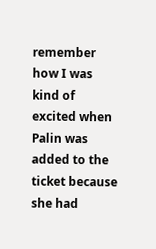remember how I was kind of excited when Palin was added to the ticket because she had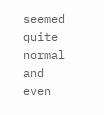seemed quite normal and even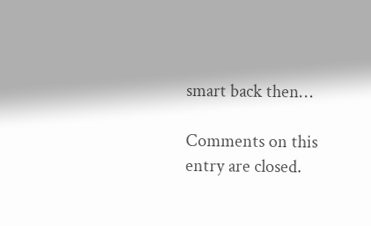smart back then…

Comments on this entry are closed.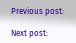Previous post:

Next post: